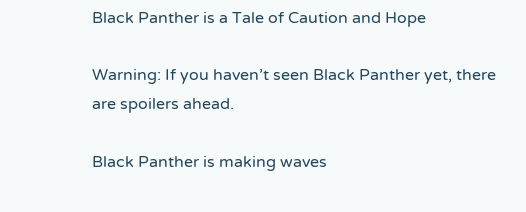Black Panther is a Tale of Caution and Hope

Warning: If you haven’t seen Black Panther yet, there are spoilers ahead.

Black Panther is making waves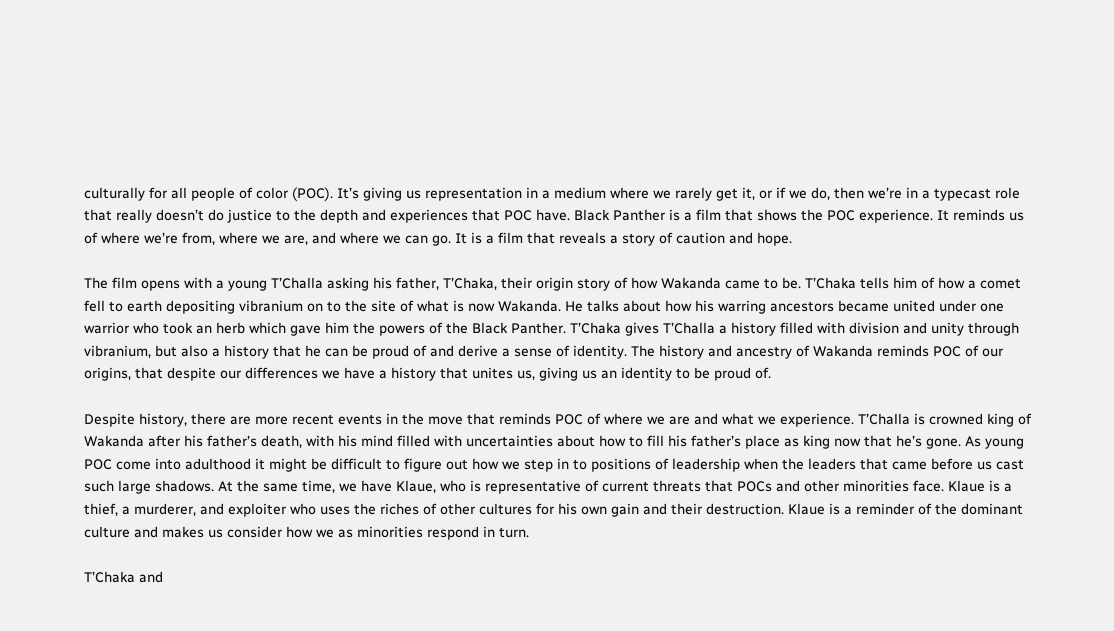culturally for all people of color (POC). It’s giving us representation in a medium where we rarely get it, or if we do, then we’re in a typecast role that really doesn’t do justice to the depth and experiences that POC have. Black Panther is a film that shows the POC experience. It reminds us of where we’re from, where we are, and where we can go. It is a film that reveals a story of caution and hope.

The film opens with a young T’Challa asking his father, T’Chaka, their origin story of how Wakanda came to be. T’Chaka tells him of how a comet fell to earth depositing vibranium on to the site of what is now Wakanda. He talks about how his warring ancestors became united under one warrior who took an herb which gave him the powers of the Black Panther. T’Chaka gives T’Challa a history filled with division and unity through vibranium, but also a history that he can be proud of and derive a sense of identity. The history and ancestry of Wakanda reminds POC of our origins, that despite our differences we have a history that unites us, giving us an identity to be proud of.

Despite history, there are more recent events in the move that reminds POC of where we are and what we experience. T’Challa is crowned king of Wakanda after his father’s death, with his mind filled with uncertainties about how to fill his father’s place as king now that he’s gone. As young POC come into adulthood it might be difficult to figure out how we step in to positions of leadership when the leaders that came before us cast such large shadows. At the same time, we have Klaue, who is representative of current threats that POCs and other minorities face. Klaue is a thief, a murderer, and exploiter who uses the riches of other cultures for his own gain and their destruction. Klaue is a reminder of the dominant culture and makes us consider how we as minorities respond in turn.

T’Chaka and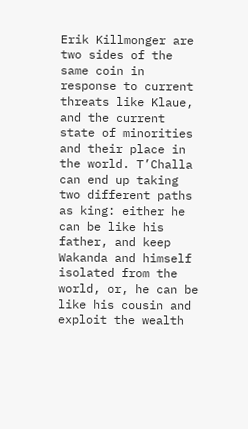Erik Killmonger are two sides of the same coin in response to current threats like Klaue, and the current state of minorities and their place in the world. T’Challa can end up taking two different paths as king: either he can be like his father, and keep Wakanda and himself isolated from the world, or, he can be like his cousin and exploit the wealth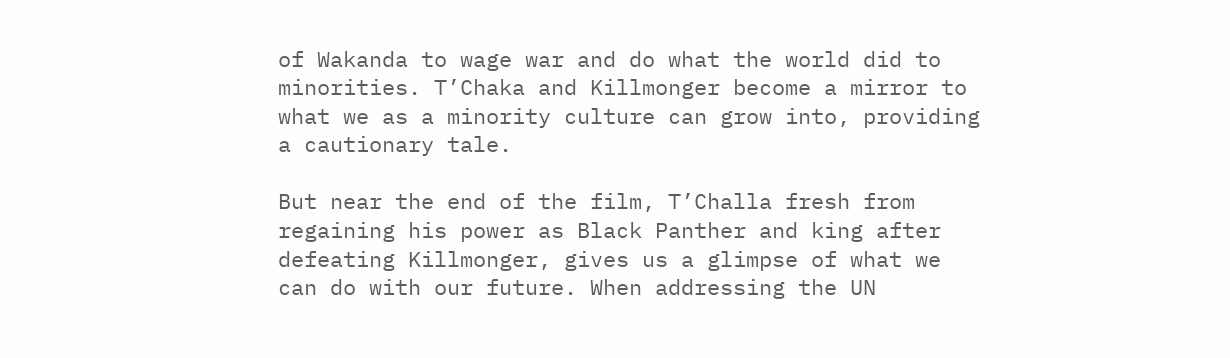of Wakanda to wage war and do what the world did to minorities. T’Chaka and Killmonger become a mirror to what we as a minority culture can grow into, providing a cautionary tale.

But near the end of the film, T’Challa fresh from regaining his power as Black Panther and king after defeating Killmonger, gives us a glimpse of what we can do with our future. When addressing the UN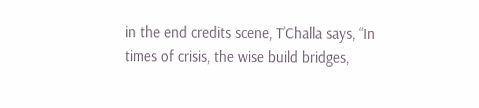in the end credits scene, T’Challa says, “In times of crisis, the wise build bridges,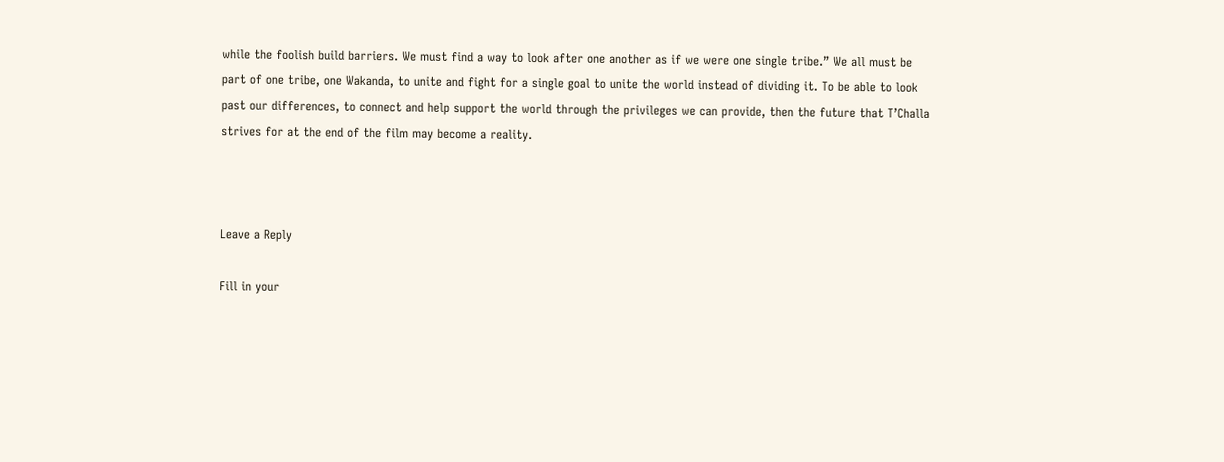while the foolish build barriers. We must find a way to look after one another as if we were one single tribe.” We all must be part of one tribe, one Wakanda, to unite and fight for a single goal to unite the world instead of dividing it. To be able to look past our differences, to connect and help support the world through the privileges we can provide, then the future that T’Challa strives for at the end of the film may become a reality.



Leave a Reply

Fill in your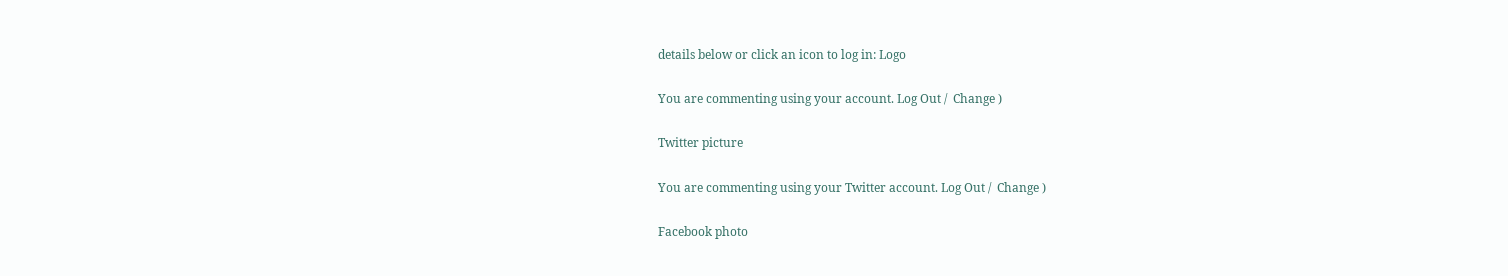details below or click an icon to log in: Logo

You are commenting using your account. Log Out /  Change )

Twitter picture

You are commenting using your Twitter account. Log Out /  Change )

Facebook photo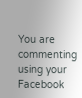You are commenting using your Facebook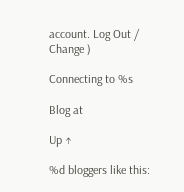account. Log Out /  Change )

Connecting to %s

Blog at

Up ↑

%d bloggers like this: